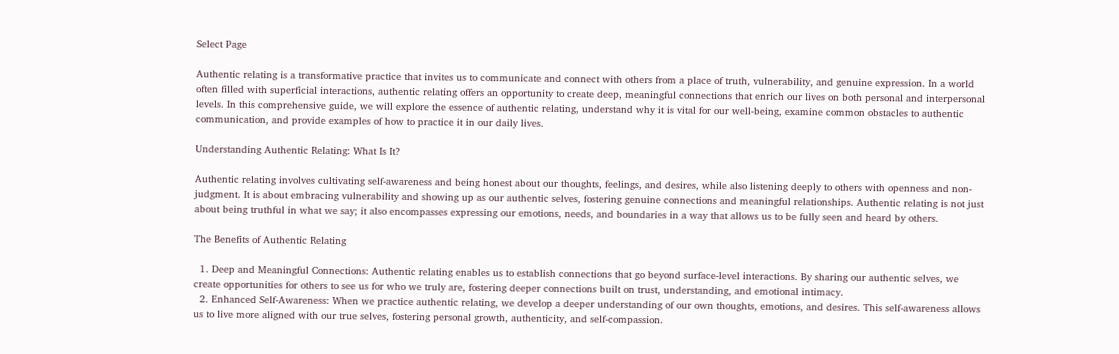Select Page

Authentic relating is a transformative practice that invites us to communicate and connect with others from a place of truth, vulnerability, and genuine expression. In a world often filled with superficial interactions, authentic relating offers an opportunity to create deep, meaningful connections that enrich our lives on both personal and interpersonal levels. In this comprehensive guide, we will explore the essence of authentic relating, understand why it is vital for our well-being, examine common obstacles to authentic communication, and provide examples of how to practice it in our daily lives.

Understanding Authentic Relating: What Is It?

Authentic relating involves cultivating self-awareness and being honest about our thoughts, feelings, and desires, while also listening deeply to others with openness and non-judgment. It is about embracing vulnerability and showing up as our authentic selves, fostering genuine connections and meaningful relationships. Authentic relating is not just about being truthful in what we say; it also encompasses expressing our emotions, needs, and boundaries in a way that allows us to be fully seen and heard by others.

The Benefits of Authentic Relating

  1. Deep and Meaningful Connections: Authentic relating enables us to establish connections that go beyond surface-level interactions. By sharing our authentic selves, we create opportunities for others to see us for who we truly are, fostering deeper connections built on trust, understanding, and emotional intimacy.
  2. Enhanced Self-Awareness: When we practice authentic relating, we develop a deeper understanding of our own thoughts, emotions, and desires. This self-awareness allows us to live more aligned with our true selves, fostering personal growth, authenticity, and self-compassion.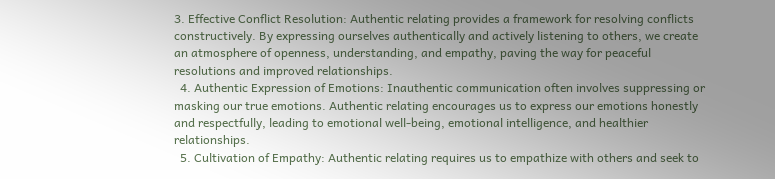3. Effective Conflict Resolution: Authentic relating provides a framework for resolving conflicts constructively. By expressing ourselves authentically and actively listening to others, we create an atmosphere of openness, understanding, and empathy, paving the way for peaceful resolutions and improved relationships.
  4. Authentic Expression of Emotions: Inauthentic communication often involves suppressing or masking our true emotions. Authentic relating encourages us to express our emotions honestly and respectfully, leading to emotional well-being, emotional intelligence, and healthier relationships.
  5. Cultivation of Empathy: Authentic relating requires us to empathize with others and seek to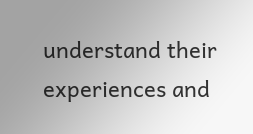understand their experiences and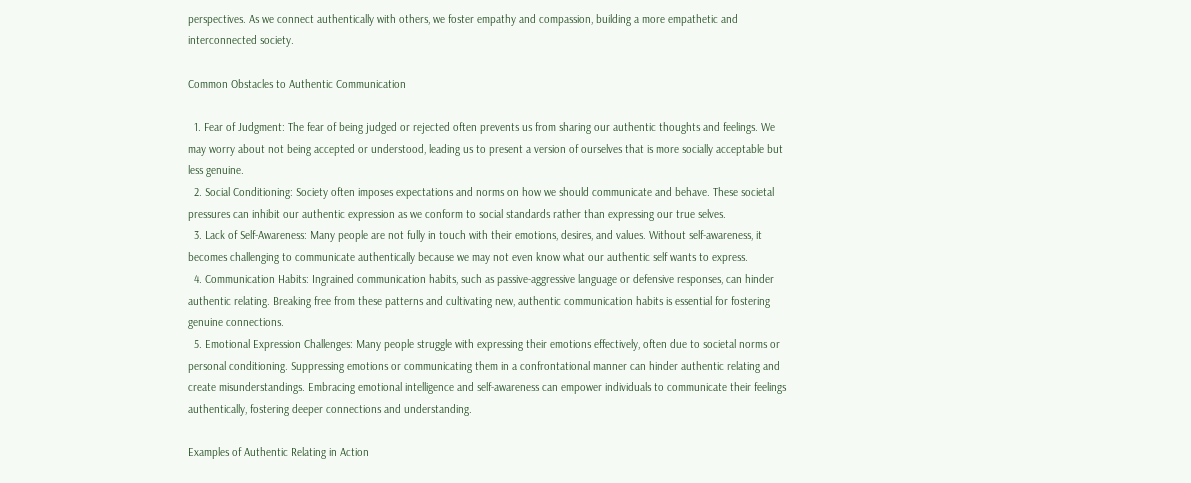perspectives. As we connect authentically with others, we foster empathy and compassion, building a more empathetic and interconnected society.

Common Obstacles to Authentic Communication

  1. Fear of Judgment: The fear of being judged or rejected often prevents us from sharing our authentic thoughts and feelings. We may worry about not being accepted or understood, leading us to present a version of ourselves that is more socially acceptable but less genuine.
  2. Social Conditioning: Society often imposes expectations and norms on how we should communicate and behave. These societal pressures can inhibit our authentic expression as we conform to social standards rather than expressing our true selves.
  3. Lack of Self-Awareness: Many people are not fully in touch with their emotions, desires, and values. Without self-awareness, it becomes challenging to communicate authentically because we may not even know what our authentic self wants to express.
  4. Communication Habits: Ingrained communication habits, such as passive-aggressive language or defensive responses, can hinder authentic relating. Breaking free from these patterns and cultivating new, authentic communication habits is essential for fostering genuine connections.
  5. Emotional Expression Challenges: Many people struggle with expressing their emotions effectively, often due to societal norms or personal conditioning. Suppressing emotions or communicating them in a confrontational manner can hinder authentic relating and create misunderstandings. Embracing emotional intelligence and self-awareness can empower individuals to communicate their feelings authentically, fostering deeper connections and understanding.

Examples of Authentic Relating in Action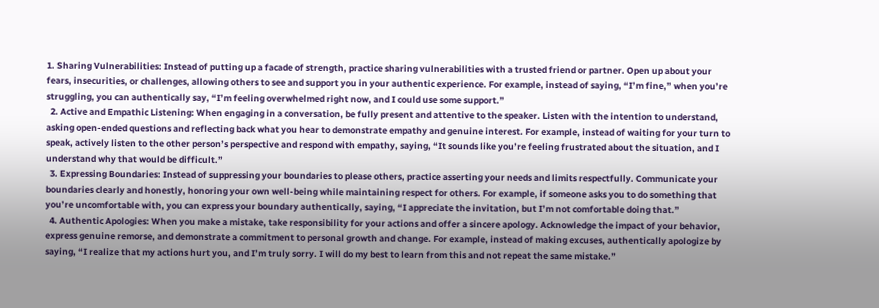1. Sharing Vulnerabilities: Instead of putting up a facade of strength, practice sharing vulnerabilities with a trusted friend or partner. Open up about your fears, insecurities, or challenges, allowing others to see and support you in your authentic experience. For example, instead of saying, “I’m fine,” when you’re struggling, you can authentically say, “I’m feeling overwhelmed right now, and I could use some support.”
  2. Active and Empathic Listening: When engaging in a conversation, be fully present and attentive to the speaker. Listen with the intention to understand, asking open-ended questions and reflecting back what you hear to demonstrate empathy and genuine interest. For example, instead of waiting for your turn to speak, actively listen to the other person’s perspective and respond with empathy, saying, “It sounds like you’re feeling frustrated about the situation, and I understand why that would be difficult.”
  3. Expressing Boundaries: Instead of suppressing your boundaries to please others, practice asserting your needs and limits respectfully. Communicate your boundaries clearly and honestly, honoring your own well-being while maintaining respect for others. For example, if someone asks you to do something that you’re uncomfortable with, you can express your boundary authentically, saying, “I appreciate the invitation, but I’m not comfortable doing that.”
  4. Authentic Apologies: When you make a mistake, take responsibility for your actions and offer a sincere apology. Acknowledge the impact of your behavior, express genuine remorse, and demonstrate a commitment to personal growth and change. For example, instead of making excuses, authentically apologize by saying, “I realize that my actions hurt you, and I’m truly sorry. I will do my best to learn from this and not repeat the same mistake.”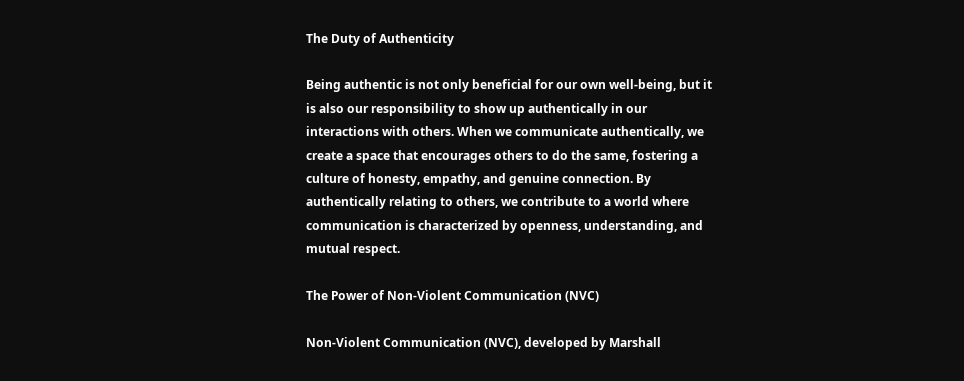The Duty of Authenticity

Being authentic is not only beneficial for our own well-being, but it is also our responsibility to show up authentically in our interactions with others. When we communicate authentically, we create a space that encourages others to do the same, fostering a culture of honesty, empathy, and genuine connection. By authentically relating to others, we contribute to a world where communication is characterized by openness, understanding, and mutual respect.

The Power of Non-Violent Communication (NVC)

Non-Violent Communication (NVC), developed by Marshall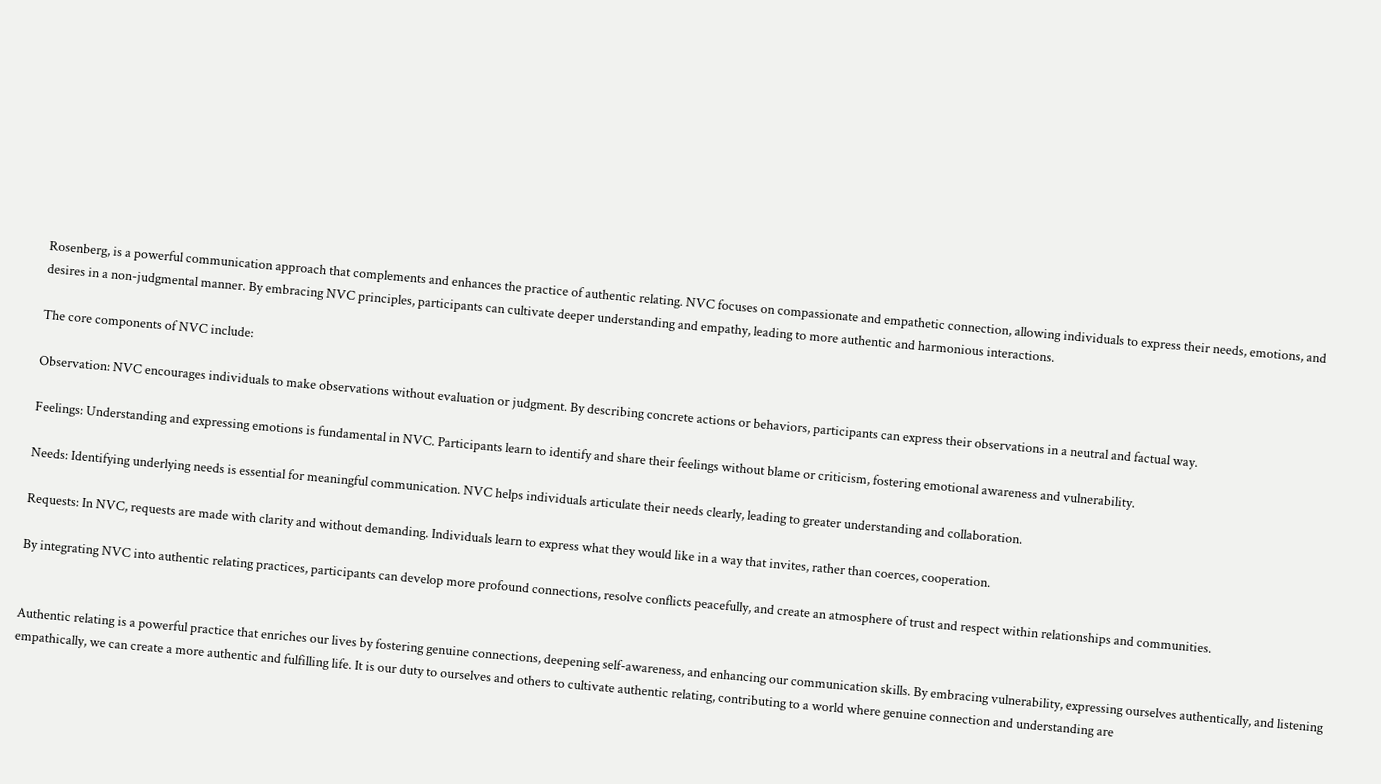Rosenberg, is a powerful communication approach that complements and enhances the practice of authentic relating. NVC focuses on compassionate and empathetic connection, allowing individuals to express their needs, emotions, and desires in a non-judgmental manner. By embracing NVC principles, participants can cultivate deeper understanding and empathy, leading to more authentic and harmonious interactions.

The core components of NVC include:

Observation: NVC encourages individuals to make observations without evaluation or judgment. By describing concrete actions or behaviors, participants can express their observations in a neutral and factual way.

Feelings: Understanding and expressing emotions is fundamental in NVC. Participants learn to identify and share their feelings without blame or criticism, fostering emotional awareness and vulnerability.

Needs: Identifying underlying needs is essential for meaningful communication. NVC helps individuals articulate their needs clearly, leading to greater understanding and collaboration.

Requests: In NVC, requests are made with clarity and without demanding. Individuals learn to express what they would like in a way that invites, rather than coerces, cooperation.

By integrating NVC into authentic relating practices, participants can develop more profound connections, resolve conflicts peacefully, and create an atmosphere of trust and respect within relationships and communities.


Authentic relating is a powerful practice that enriches our lives by fostering genuine connections, deepening self-awareness, and enhancing our communication skills. By embracing vulnerability, expressing ourselves authentically, and listening empathically, we can create a more authentic and fulfilling life. It is our duty to ourselves and others to cultivate authentic relating, contributing to a world where genuine connection and understanding are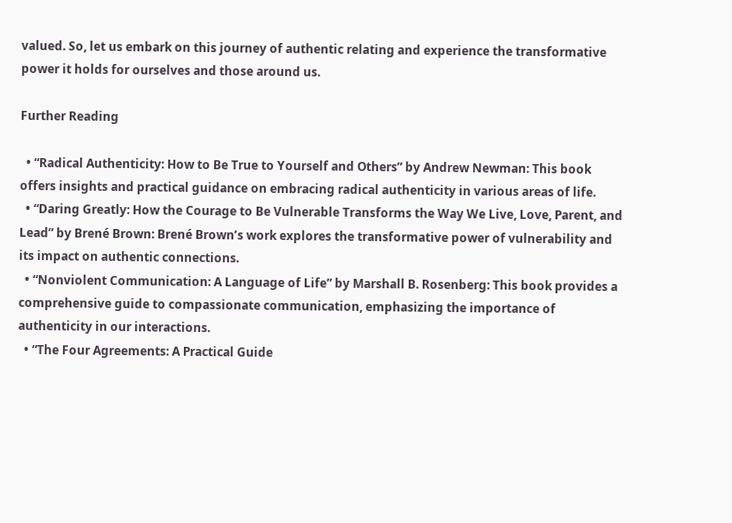valued. So, let us embark on this journey of authentic relating and experience the transformative power it holds for ourselves and those around us.

Further Reading

  • “Radical Authenticity: How to Be True to Yourself and Others” by Andrew Newman: This book offers insights and practical guidance on embracing radical authenticity in various areas of life.
  • “Daring Greatly: How the Courage to Be Vulnerable Transforms the Way We Live, Love, Parent, and Lead” by Brené Brown: Brené Brown’s work explores the transformative power of vulnerability and its impact on authentic connections.
  • “Nonviolent Communication: A Language of Life” by Marshall B. Rosenberg: This book provides a comprehensive guide to compassionate communication, emphasizing the importance of authenticity in our interactions.
  • “The Four Agreements: A Practical Guide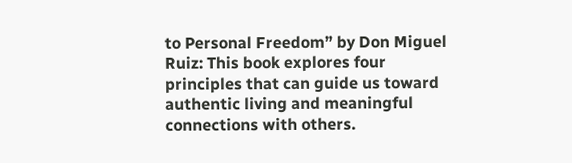to Personal Freedom” by Don Miguel Ruiz: This book explores four principles that can guide us toward authentic living and meaningful connections with others.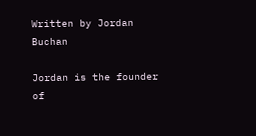Written by Jordan Buchan

Jordan is the founder of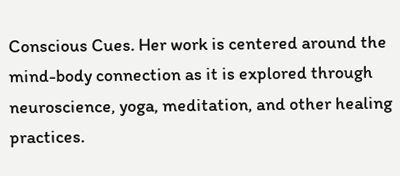Conscious Cues. Her work is centered around the mind-body connection as it is explored through neuroscience, yoga, meditation, and other healing practices.